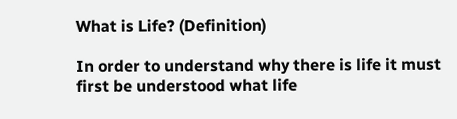What is Life? (Definition)

In order to understand why there is life it must first be understood what life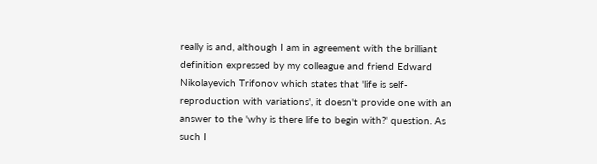really is and, although I am in agreement with the brilliant definition expressed by my colleague and friend Edward Nikolayevich Trifonov which states that 'life is self-reproduction with variations', it doesn't provide one with an answer to the 'why is there life to begin with?' question. As such I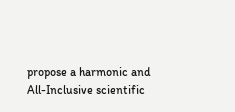propose a harmonic and All-Inclusive scientific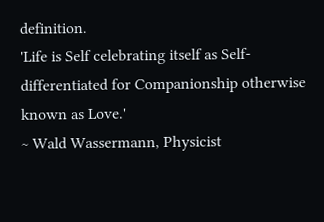definition.
'Life is Self celebrating itself as Self-differentiated for Companionship otherwise known as Love.'
~ Wald Wassermann, Physicist